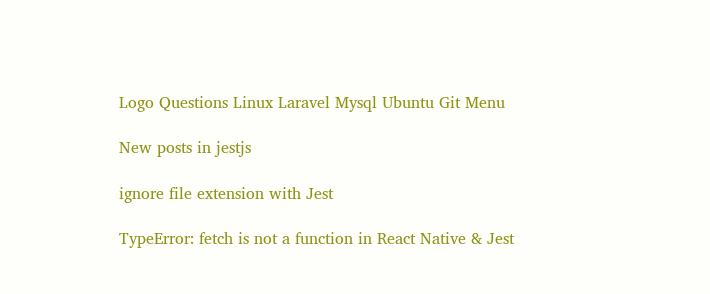Logo Questions Linux Laravel Mysql Ubuntu Git Menu

New posts in jestjs

ignore file extension with Jest

TypeError: fetch is not a function in React Native & Jest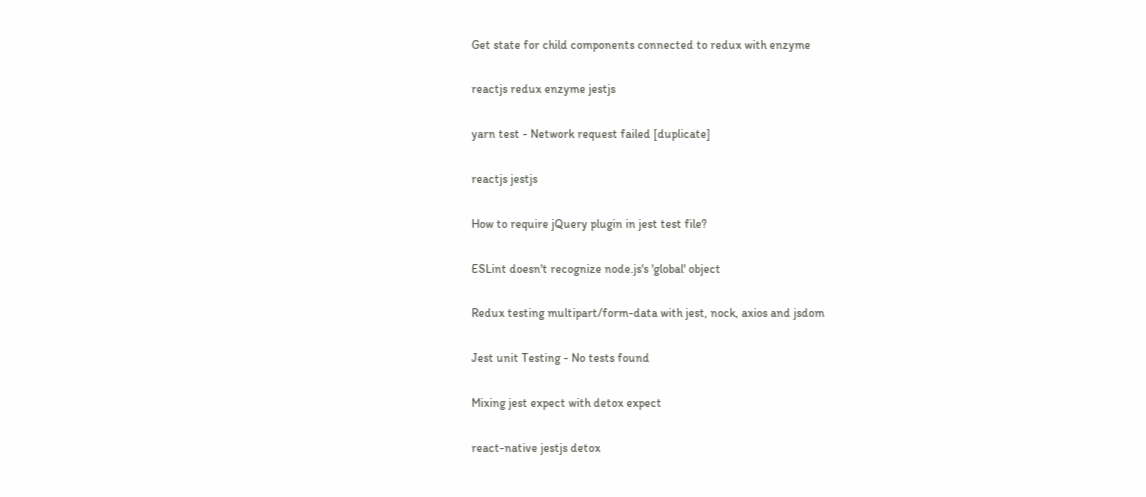Get state for child components connected to redux with enzyme

reactjs redux enzyme jestjs

yarn test - Network request failed [duplicate]

reactjs jestjs

How to require jQuery plugin in jest test file?

ESLint doesn't recognize node.js's 'global' object

Redux testing multipart/form-data with jest, nock, axios and jsdom

Jest unit Testing - No tests found

Mixing jest expect with detox expect

react-native jestjs detox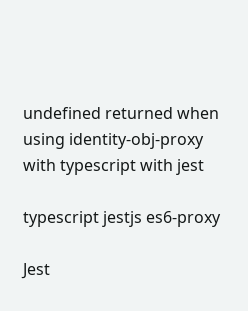undefined returned when using identity-obj-proxy with typescript with jest

typescript jestjs es6-proxy

Jest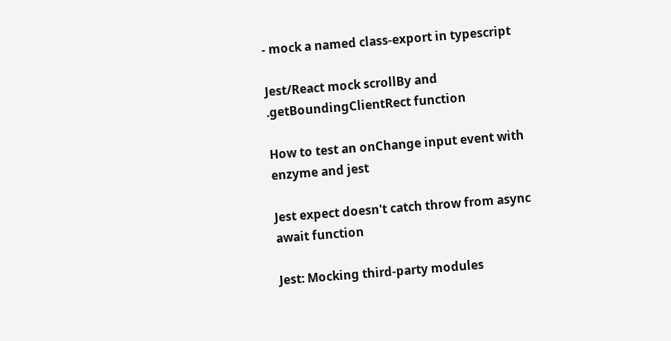- mock a named class-export in typescript

Jest/React mock scrollBy and .getBoundingClientRect function

How to test an onChange input event with enzyme and jest

Jest expect doesn't catch throw from async await function

Jest: Mocking third-party modules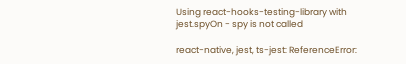Using react-hooks-testing-library with jest.spyOn - spy is not called

react-native, jest, ts-jest: ReferenceError: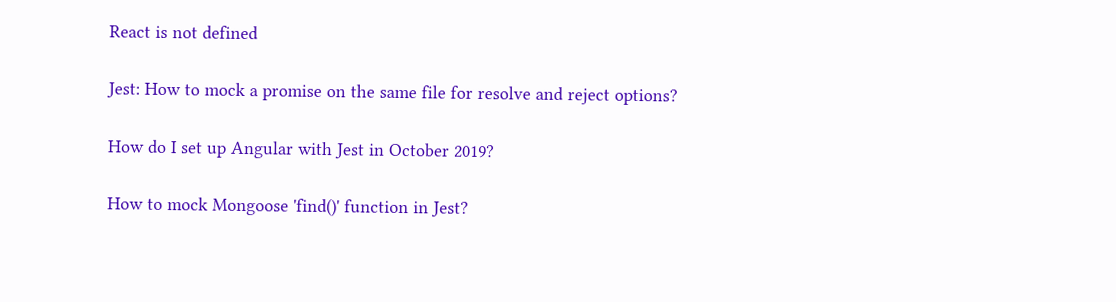React is not defined

Jest: How to mock a promise on the same file for resolve and reject options?

How do I set up Angular with Jest in October 2019?

How to mock Mongoose 'find()' function in Jest?